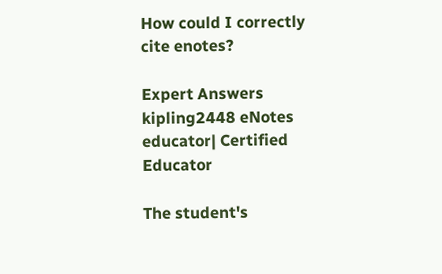How could I correctly cite enotes?

Expert Answers
kipling2448 eNotes educator| Certified Educator

The student's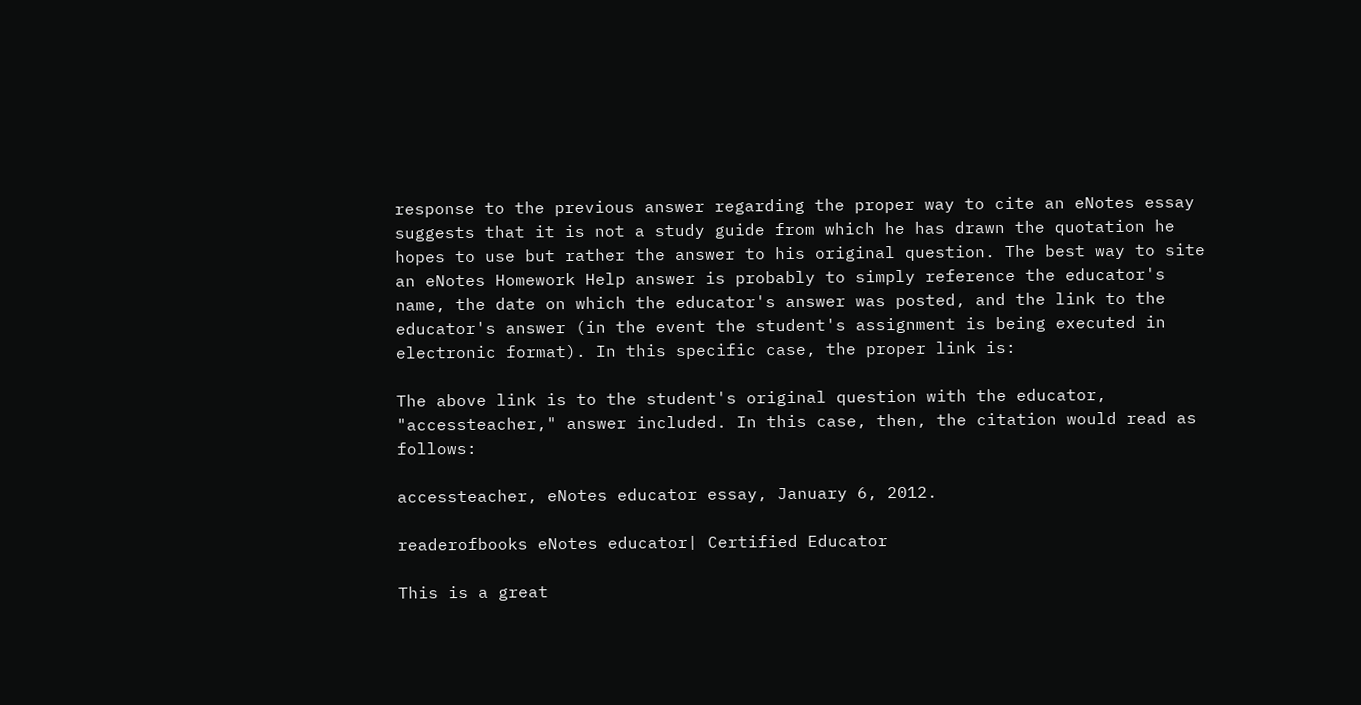response to the previous answer regarding the proper way to cite an eNotes essay suggests that it is not a study guide from which he has drawn the quotation he hopes to use but rather the answer to his original question. The best way to site an eNotes Homework Help answer is probably to simply reference the educator's name, the date on which the educator's answer was posted, and the link to the educator's answer (in the event the student's assignment is being executed in electronic format). In this specific case, the proper link is:

The above link is to the student's original question with the educator, "accessteacher," answer included. In this case, then, the citation would read as follows:

accessteacher, eNotes educator essay, January 6, 2012.

readerofbooks eNotes educator| Certified Educator

This is a great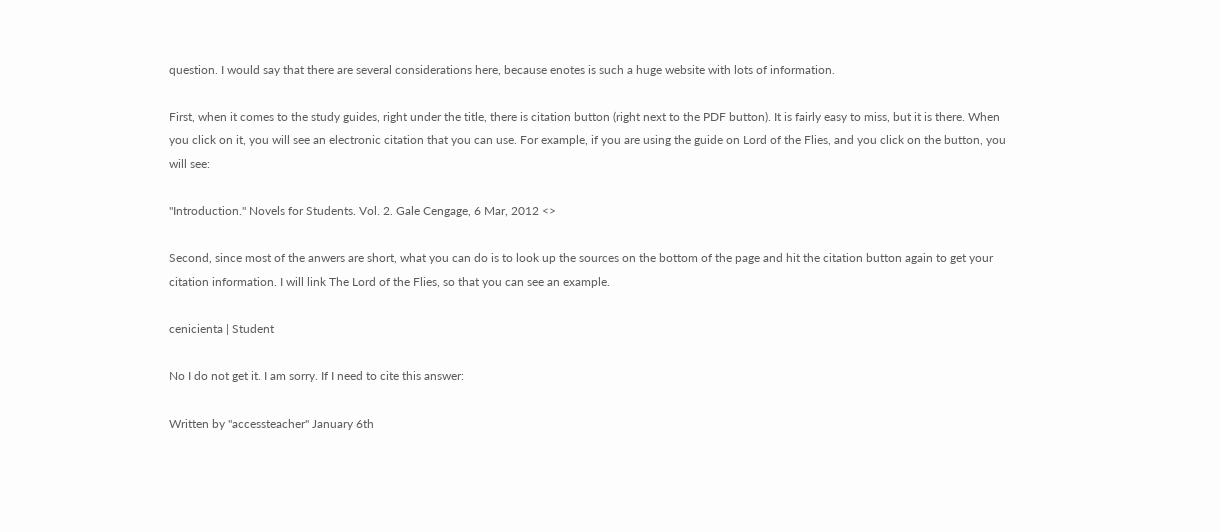question. I would say that there are several considerations here, because enotes is such a huge website with lots of information.

First, when it comes to the study guides, right under the title, there is citation button (right next to the PDF button). It is fairly easy to miss, but it is there. When you click on it, you will see an electronic citation that you can use. For example, if you are using the guide on Lord of the Flies, and you click on the button, you will see:

"Introduction." Novels for Students. Vol. 2. Gale Cengage, 6 Mar, 2012 <>

Second, since most of the anwers are short, what you can do is to look up the sources on the bottom of the page and hit the citation button again to get your citation information. I will link The Lord of the Flies, so that you can see an example.

cenicienta | Student

No I do not get it. I am sorry. If I need to cite this answer:

Written by "accessteacher" January 6th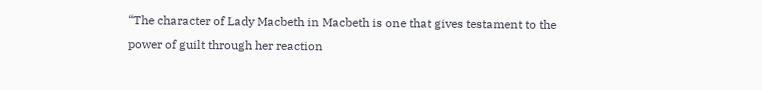“The character of Lady Macbeth in Macbeth is one that gives testament to the power of guilt through her reaction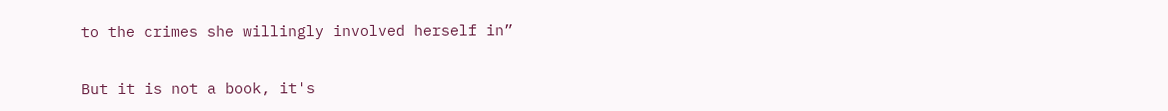to the crimes she willingly involved herself in”

But it is not a book, it's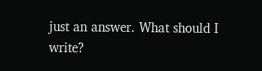just an answer. What should I write?